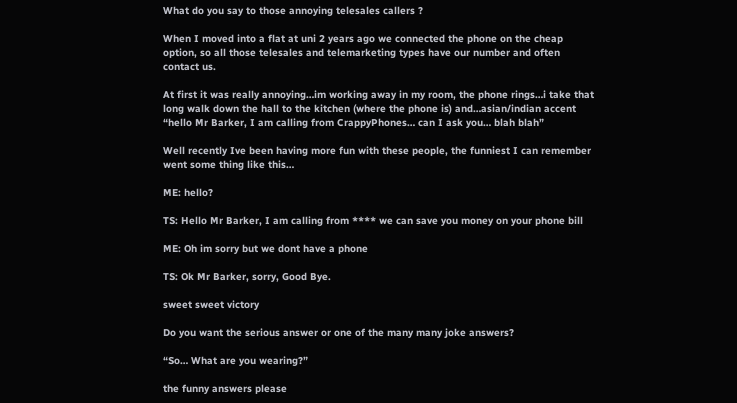What do you say to those annoying telesales callers ?

When I moved into a flat at uni 2 years ago we connected the phone on the cheap option, so all those telesales and telemarketing types have our number and often contact us.

At first it was really annoying…im working away in my room, the phone rings…i take that long walk down the hall to the kitchen (where the phone is) and…asian/indian accent “hello Mr Barker, I am calling from CrappyPhones… can I ask you… blah blah”

Well recently Ive been having more fun with these people, the funniest I can remember went some thing like this…

ME: hello?

TS: Hello Mr Barker, I am calling from **** we can save you money on your phone bill

ME: Oh im sorry but we dont have a phone

TS: Ok Mr Barker, sorry, Good Bye.

sweet sweet victory

Do you want the serious answer or one of the many many joke answers?

“So… What are you wearing?”

the funny answers please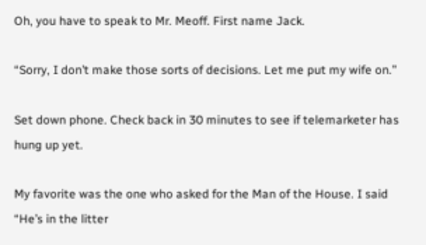Oh, you have to speak to Mr. Meoff. First name Jack.

“Sorry, I don’t make those sorts of decisions. Let me put my wife on.”

Set down phone. Check back in 30 minutes to see if telemarketer has hung up yet.

My favorite was the one who asked for the Man of the House. I said “He’s in the litter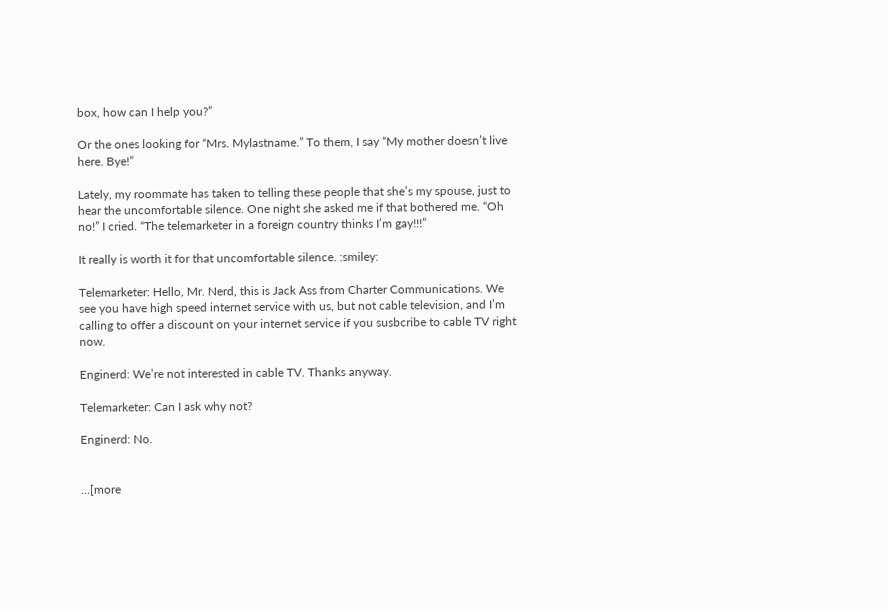box, how can I help you?”

Or the ones looking for “Mrs. Mylastname.” To them, I say “My mother doesn’t live here. Bye!”

Lately, my roommate has taken to telling these people that she’s my spouse, just to hear the uncomfortable silence. One night she asked me if that bothered me. “Oh no!” I cried. “The telemarketer in a foreign country thinks I’m gay!!!”

It really is worth it for that uncomfortable silence. :smiley:

Telemarketer: Hello, Mr. Nerd, this is Jack Ass from Charter Communications. We see you have high speed internet service with us, but not cable television, and I’m calling to offer a discount on your internet service if you susbcribe to cable TV right now.

Enginerd: We’re not interested in cable TV. Thanks anyway.

Telemarketer: Can I ask why not?

Enginerd: No.


…[more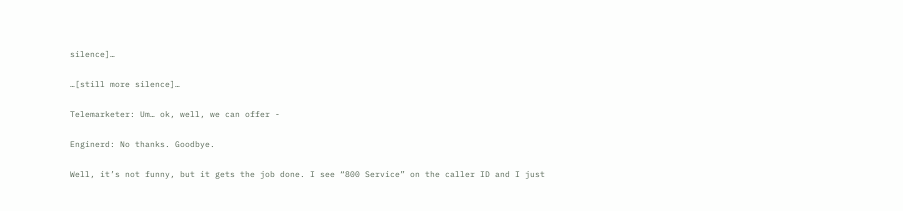silence]…

…[still more silence]…

Telemarketer: Um… ok, well, we can offer -

Enginerd: No thanks. Goodbye.

Well, it’s not funny, but it gets the job done. I see “800 Service” on the caller ID and I just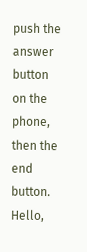push the answer button on the phone, then the end button. Hello,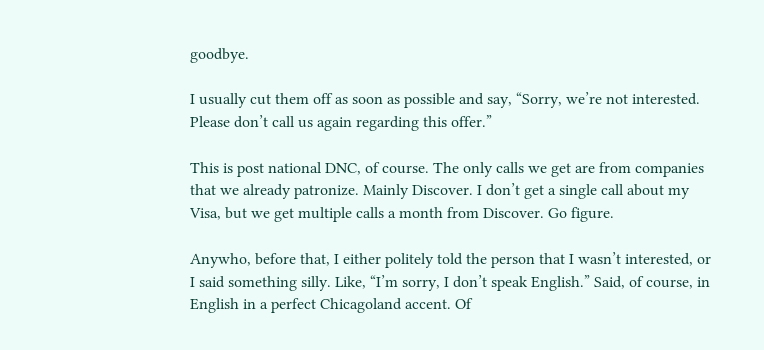goodbye.

I usually cut them off as soon as possible and say, “Sorry, we’re not interested. Please don’t call us again regarding this offer.”

This is post national DNC, of course. The only calls we get are from companies that we already patronize. Mainly Discover. I don’t get a single call about my Visa, but we get multiple calls a month from Discover. Go figure.

Anywho, before that, I either politely told the person that I wasn’t interested, or I said something silly. Like, “I’m sorry, I don’t speak English.” Said, of course, in English in a perfect Chicagoland accent. Of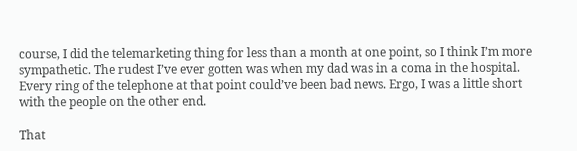course, I did the telemarketing thing for less than a month at one point, so I think I’m more sympathetic. The rudest I’ve ever gotten was when my dad was in a coma in the hospital. Every ring of the telephone at that point could’ve been bad news. Ergo, I was a little short with the people on the other end.

That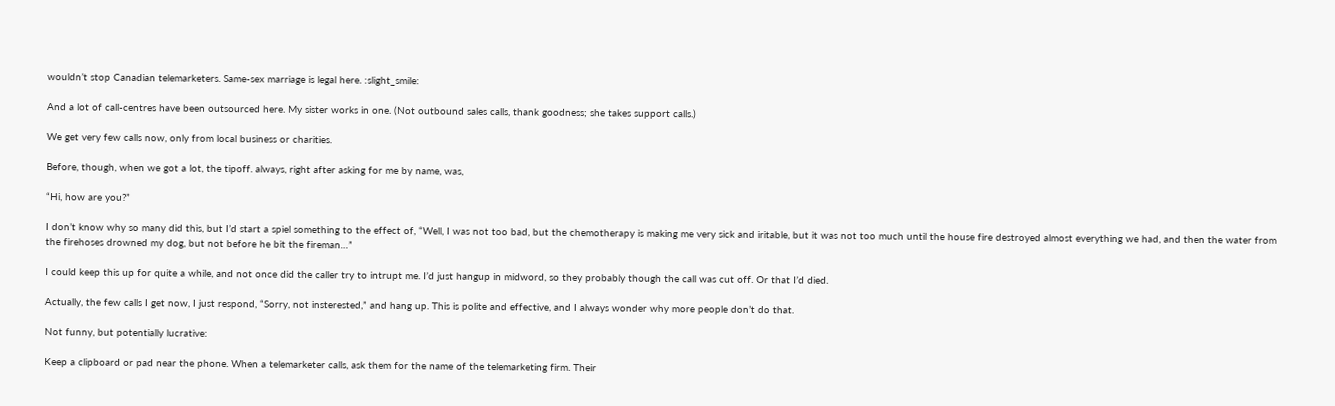wouldn’t stop Canadian telemarketers. Same-sex marriage is legal here. :slight_smile:

And a lot of call-centres have been outsourced here. My sister works in one. (Not outbound sales calls, thank goodness; she takes support calls.)

We get very few calls now, only from local business or charities.

Before, though, when we got a lot, the tipoff. always, right after asking for me by name, was,

“Hi, how are you?”

I don’t know why so many did this, but I’d start a spiel something to the effect of, “Well, I was not too bad, but the chemotherapy is making me very sick and iritable, but it was not too much until the house fire destroyed almost everything we had, and then the water from the firehoses drowned my dog, but not before he bit the fireman…”

I could keep this up for quite a while, and not once did the caller try to intrupt me. I’d just hangup in midword, so they probably though the call was cut off. Or that I’d died.

Actually, the few calls I get now, I just respond, “Sorry, not insterested,” and hang up. This is polite and effective, and I always wonder why more people don’t do that.

Not funny, but potentially lucrative:

Keep a clipboard or pad near the phone. When a telemarketer calls, ask them for the name of the telemarketing firm. Their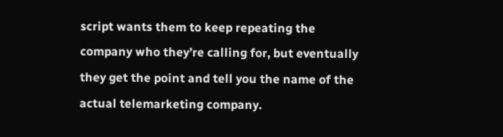script wants them to keep repeating the company who they’re calling for, but eventually they get the point and tell you the name of the actual telemarketing company.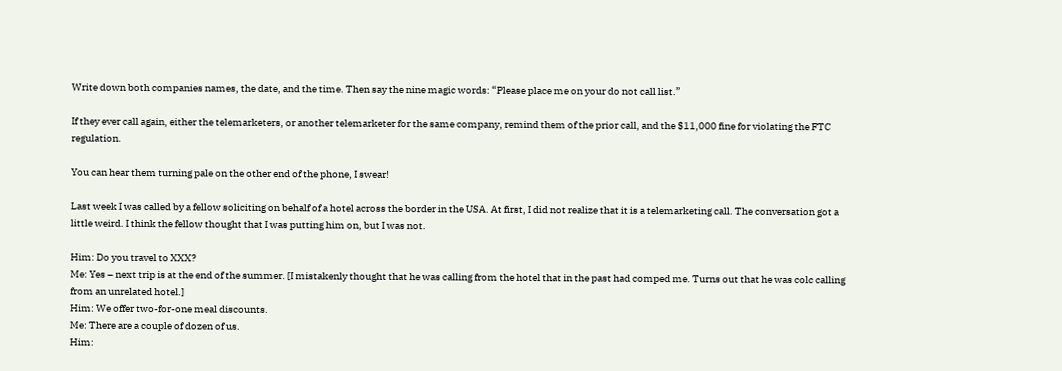Write down both companies names, the date, and the time. Then say the nine magic words: “Please place me on your do not call list.”

If they ever call again, either the telemarketers, or another telemarketer for the same company, remind them of the prior call, and the $11,000 fine for violating the FTC regulation.

You can hear them turning pale on the other end of the phone, I swear!

Last week I was called by a fellow soliciting on behalf of a hotel across the border in the USA. At first, I did not realize that it is a telemarketing call. The conversation got a little weird. I think the fellow thought that I was putting him on, but I was not.

Him: Do you travel to XXX?
Me: Yes – next trip is at the end of the summer. [I mistakenly thought that he was calling from the hotel that in the past had comped me. Turns out that he was colc calling from an unrelated hotel.]
Him: We offer two-for-one meal discounts.
Me: There are a couple of dozen of us.
Him: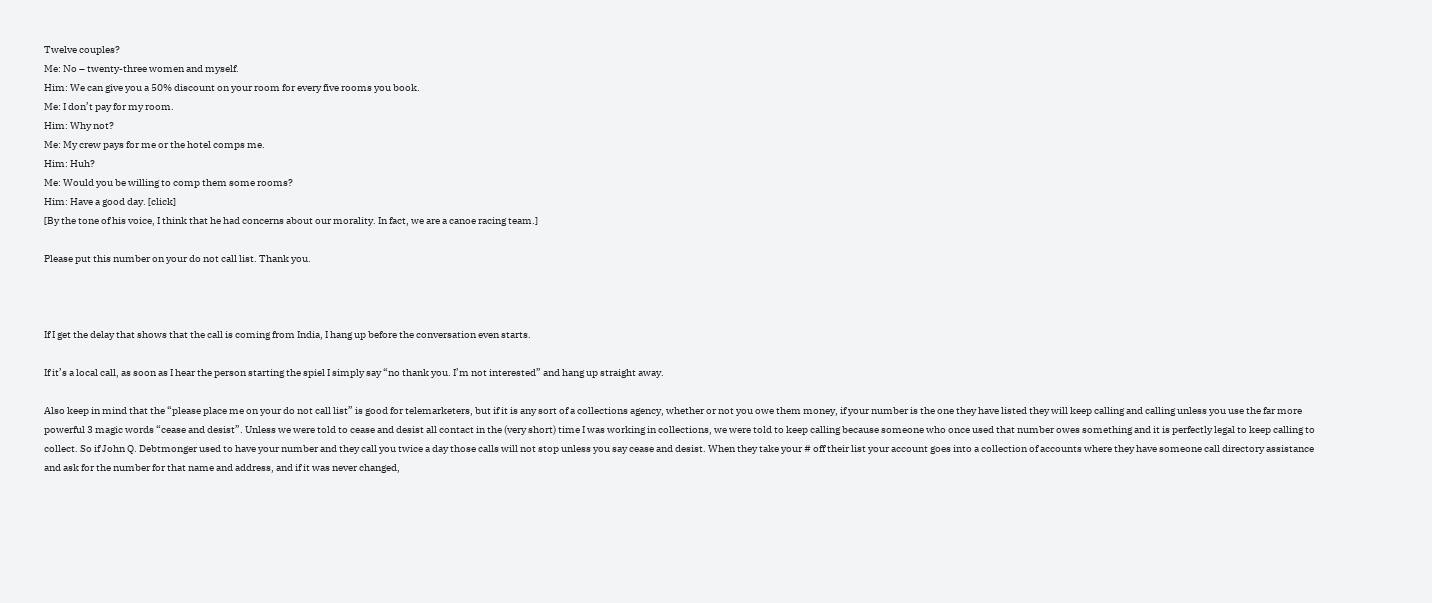Twelve couples?
Me: No – twenty-three women and myself.
Him: We can give you a 50% discount on your room for every five rooms you book.
Me: I don’t pay for my room.
Him: Why not?
Me: My crew pays for me or the hotel comps me.
Him: Huh?
Me: Would you be willing to comp them some rooms?
Him: Have a good day. [click]
[By the tone of his voice, I think that he had concerns about our morality. In fact, we are a canoe racing team.]

Please put this number on your do not call list. Thank you.



If I get the delay that shows that the call is coming from India, I hang up before the conversation even starts.

If it’s a local call, as soon as I hear the person starting the spiel I simply say “no thank you. I’m not interested” and hang up straight away.

Also keep in mind that the “please place me on your do not call list” is good for telemarketers, but if it is any sort of a collections agency, whether or not you owe them money, if your number is the one they have listed they will keep calling and calling unless you use the far more powerful 3 magic words “cease and desist”. Unless we were told to cease and desist all contact in the (very short) time I was working in collections, we were told to keep calling because someone who once used that number owes something and it is perfectly legal to keep calling to collect. So if John Q. Debtmonger used to have your number and they call you twice a day those calls will not stop unless you say cease and desist. When they take your # off their list your account goes into a collection of accounts where they have someone call directory assistance and ask for the number for that name and address, and if it was never changed,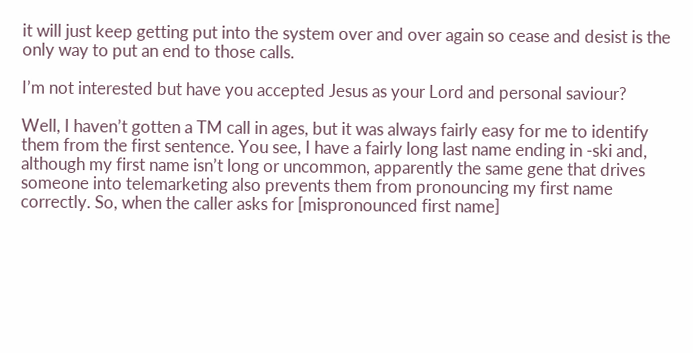it will just keep getting put into the system over and over again so cease and desist is the only way to put an end to those calls.

I’m not interested but have you accepted Jesus as your Lord and personal saviour?

Well, I haven’t gotten a TM call in ages, but it was always fairly easy for me to identify them from the first sentence. You see, I have a fairly long last name ending in -ski and, although my first name isn’t long or uncommon, apparently the same gene that drives someone into telemarketing also prevents them from pronouncing my first name correctly. So, when the caller asks for [mispronounced first name]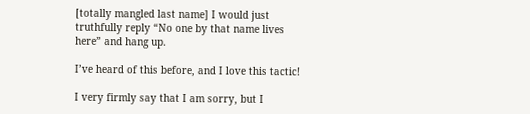[totally mangled last name] I would just truthfully reply “No one by that name lives here” and hang up.

I’ve heard of this before, and I love this tactic!

I very firmly say that I am sorry, but I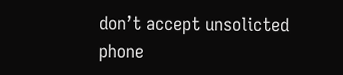don’t accept unsolicted phone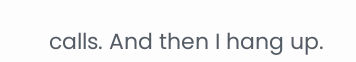calls. And then I hang up.